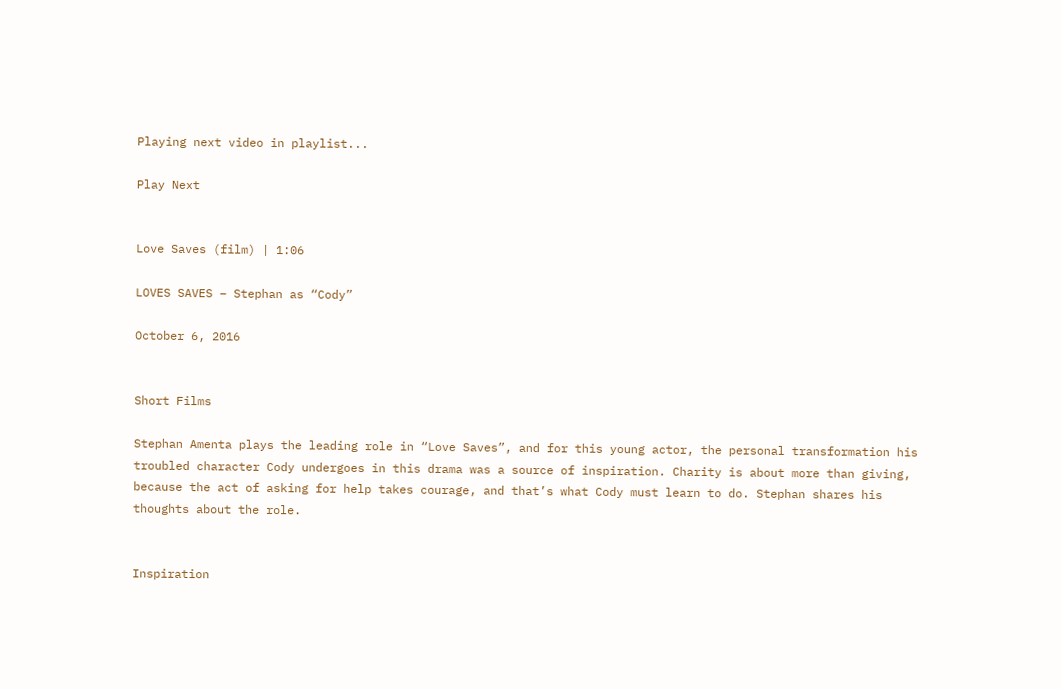Playing next video in playlist...

Play Next


Love Saves (film) | 1:06

LOVES SAVES – Stephan as “Cody”

October 6, 2016


Short Films

Stephan Amenta plays the leading role in “Love Saves”, and for this young actor, the personal transformation his troubled character Cody undergoes in this drama was a source of inspiration. Charity is about more than giving, because the act of asking for help takes courage, and that’s what Cody must learn to do. Stephan shares his thoughts about the role.


Inspiration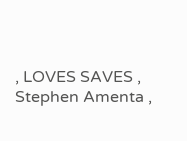, LOVES SAVES , Stephen Amenta ,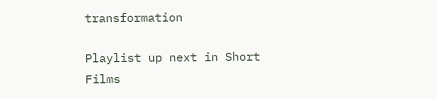transformation

Playlist up next in Short Films